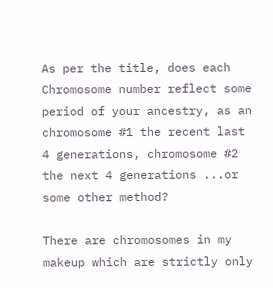As per the title, does each Chromosome number reflect some period of your ancestry, as an chromosome #1 the recent last 4 generations, chromosome #2 the next 4 generations ...or some other method?

There are chromosomes in my makeup which are strictly only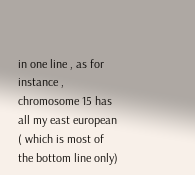in one line , as for instance , chromosome 15 has all my east european ( which is most of the bottom line only)